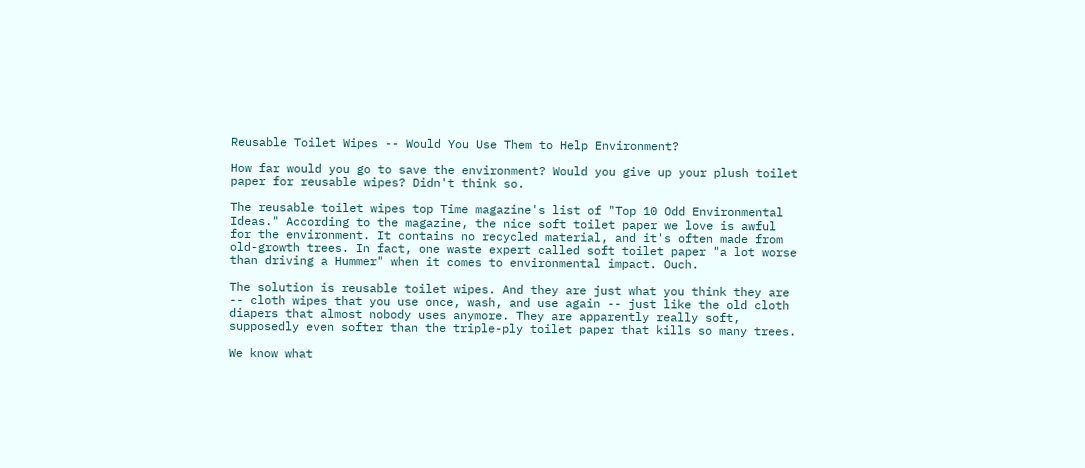Reusable Toilet Wipes -- Would You Use Them to Help Environment?

How far would you go to save the environment? Would you give up your plush toilet paper for reusable wipes? Didn't think so.

The reusable toilet wipes top Time magazine's list of "Top 10 Odd Environmental Ideas." According to the magazine, the nice soft toilet paper we love is awful for the environment. It contains no recycled material, and it's often made from old-growth trees. In fact, one waste expert called soft toilet paper "a lot worse than driving a Hummer" when it comes to environmental impact. Ouch.

The solution is reusable toilet wipes. And they are just what you think they are -- cloth wipes that you use once, wash, and use again -- just like the old cloth diapers that almost nobody uses anymore. They are apparently really soft, supposedly even softer than the triple-ply toilet paper that kills so many trees.

We know what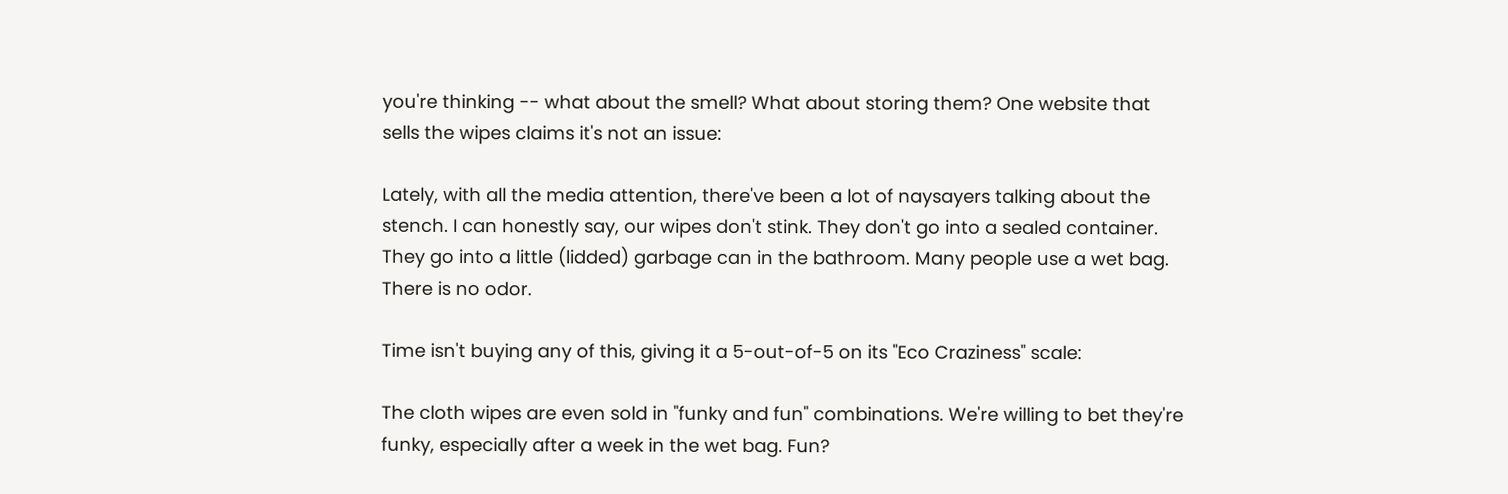you're thinking -- what about the smell? What about storing them? One website that sells the wipes claims it's not an issue:

Lately, with all the media attention, there've been a lot of naysayers talking about the stench. I can honestly say, our wipes don't stink. They don't go into a sealed container. They go into a little (lidded) garbage can in the bathroom. Many people use a wet bag. There is no odor.

Time isn't buying any of this, giving it a 5-out-of-5 on its "Eco Craziness" scale:

The cloth wipes are even sold in "funky and fun" combinations. We're willing to bet they're funky, especially after a week in the wet bag. Fun?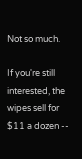Not so much.

If you're still interested, the wipes sell for $11 a dozen --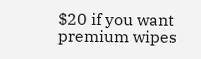$20 if you want premium wipes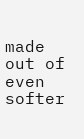made out of even softer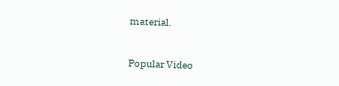material.


Popular Video